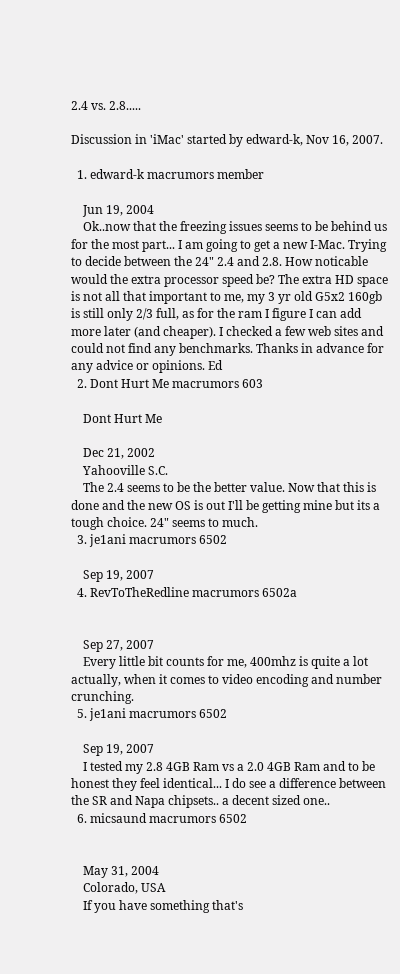2.4 vs. 2.8.....

Discussion in 'iMac' started by edward-k, Nov 16, 2007.

  1. edward-k macrumors member

    Jun 19, 2004
    Ok..now that the freezing issues seems to be behind us for the most part... I am going to get a new I-Mac. Trying to decide between the 24" 2.4 and 2.8. How noticable would the extra processor speed be? The extra HD space is not all that important to me, my 3 yr old G5x2 160gb is still only 2/3 full, as for the ram I figure I can add more later (and cheaper). I checked a few web sites and could not find any benchmarks. Thanks in advance for any advice or opinions. Ed
  2. Dont Hurt Me macrumors 603

    Dont Hurt Me

    Dec 21, 2002
    Yahooville S.C.
    The 2.4 seems to be the better value. Now that this is done and the new OS is out I'll be getting mine but its a tough choice. 24" seems to much.
  3. je1ani macrumors 6502

    Sep 19, 2007
  4. RevToTheRedline macrumors 6502a


    Sep 27, 2007
    Every little bit counts for me, 400mhz is quite a lot actually, when it comes to video encoding and number crunching.
  5. je1ani macrumors 6502

    Sep 19, 2007
    I tested my 2.8 4GB Ram vs a 2.0 4GB Ram and to be honest they feel identical... I do see a difference between the SR and Napa chipsets.. a decent sized one..
  6. micsaund macrumors 6502


    May 31, 2004
    Colorado, USA
    If you have something that's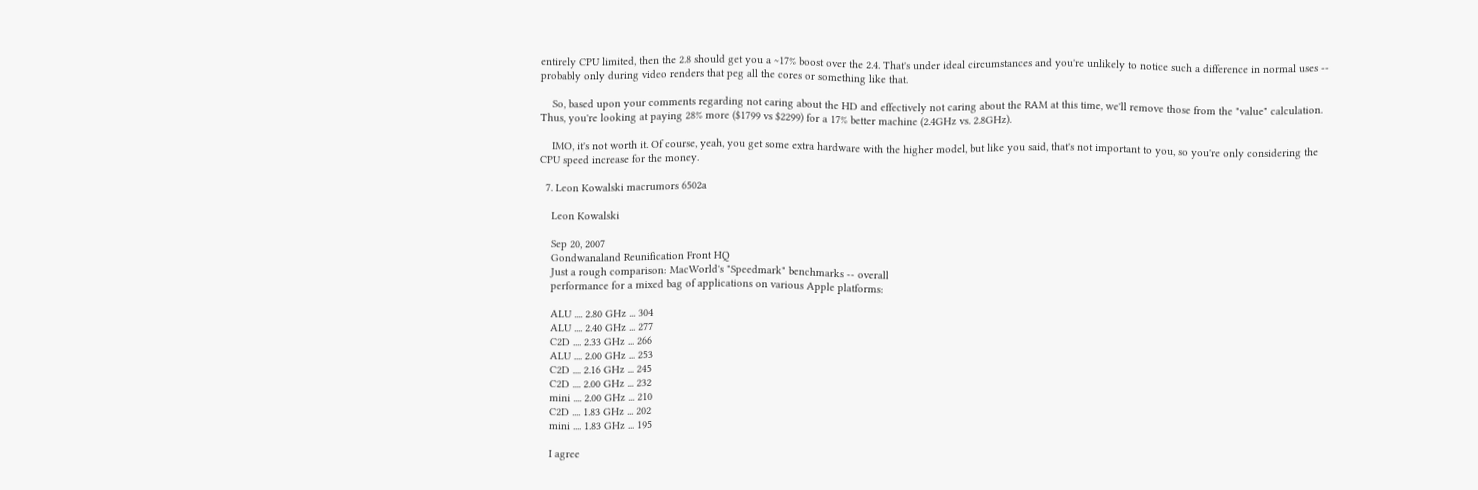entirely CPU limited, then the 2.8 should get you a ~17% boost over the 2.4. That's under ideal circumstances and you're unlikely to notice such a difference in normal uses -- probably only during video renders that peg all the cores or something like that.

    So, based upon your comments regarding not caring about the HD and effectively not caring about the RAM at this time, we'll remove those from the "value" calculation. Thus, you're looking at paying 28% more ($1799 vs $2299) for a 17% better machine (2.4GHz vs. 2.8GHz).

    IMO, it's not worth it. Of course, yeah, you get some extra hardware with the higher model, but like you said, that's not important to you, so you're only considering the CPU speed increase for the money.

  7. Leon Kowalski macrumors 6502a

    Leon Kowalski

    Sep 20, 2007
    Gondwanaland Reunification Front HQ
    Just a rough comparison: MacWorld's "Speedmark" benchmarks -- overall
    performance for a mixed bag of applications on various Apple platforms:

    ALU .... 2.80 GHz ... 304
    ALU .... 2.40 GHz ... 277
    C2D .... 2.33 GHz ... 266
    ALU .... 2.00 GHz ... 253
    C2D .... 2.16 GHz ... 245
    C2D .... 2.00 GHz ... 232
    mini .... 2.00 GHz ... 210
    C2D .... 1.83 GHz ... 202
    mini .... 1.83 GHz ... 195

    I agree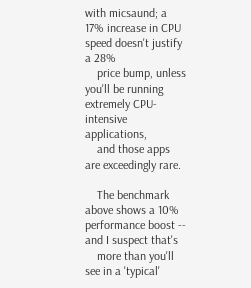with micsaund; a 17% increase in CPU speed doesn't justify a 28%
    price bump, unless you'll be running extremely CPU-intensive applications,
    and those apps are exceedingly rare.

    The benchmark above shows a 10% performance boost -- and I suspect that's
    more than you'll see in a 'typical'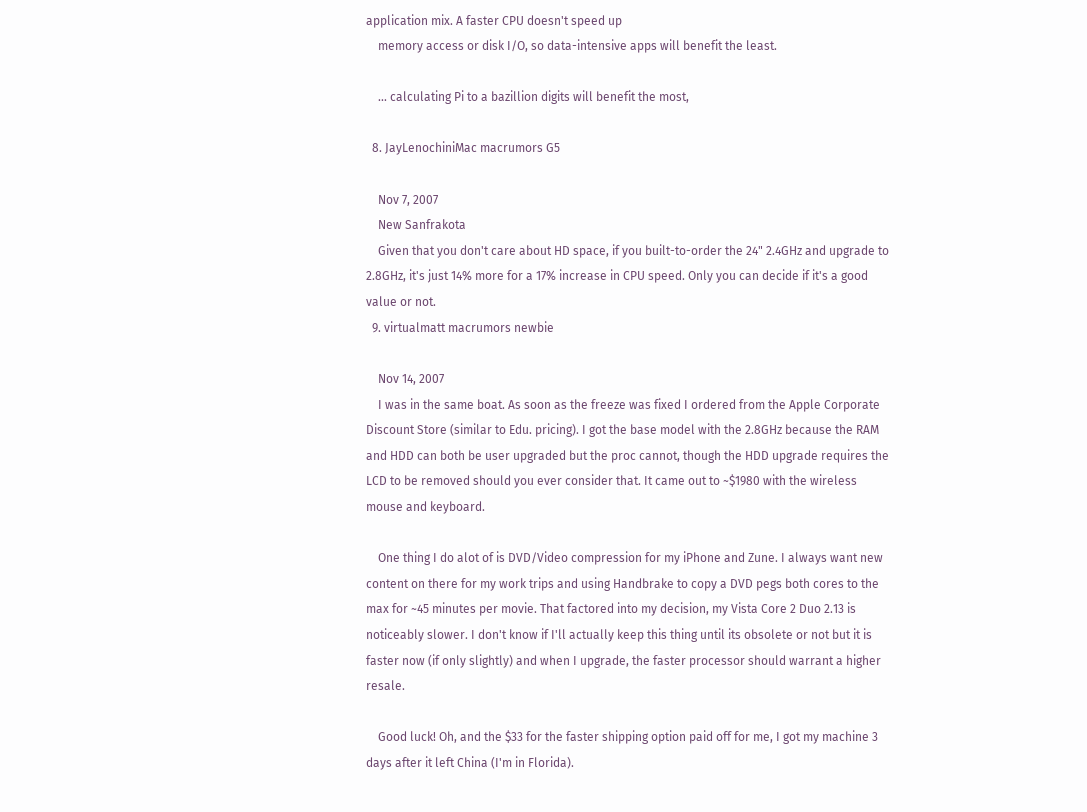application mix. A faster CPU doesn't speed up
    memory access or disk I/O, so data-intensive apps will benefit the least.

    ... calculating Pi to a bazillion digits will benefit the most,

  8. JayLenochiniMac macrumors G5

    Nov 7, 2007
    New Sanfrakota
    Given that you don't care about HD space, if you built-to-order the 24" 2.4GHz and upgrade to 2.8GHz, it's just 14% more for a 17% increase in CPU speed. Only you can decide if it's a good value or not.
  9. virtualmatt macrumors newbie

    Nov 14, 2007
    I was in the same boat. As soon as the freeze was fixed I ordered from the Apple Corporate Discount Store (similar to Edu. pricing). I got the base model with the 2.8GHz because the RAM and HDD can both be user upgraded but the proc cannot, though the HDD upgrade requires the LCD to be removed should you ever consider that. It came out to ~$1980 with the wireless mouse and keyboard.

    One thing I do alot of is DVD/Video compression for my iPhone and Zune. I always want new content on there for my work trips and using Handbrake to copy a DVD pegs both cores to the max for ~45 minutes per movie. That factored into my decision, my Vista Core 2 Duo 2.13 is noticeably slower. I don't know if I'll actually keep this thing until its obsolete or not but it is faster now (if only slightly) and when I upgrade, the faster processor should warrant a higher resale.

    Good luck! Oh, and the $33 for the faster shipping option paid off for me, I got my machine 3 days after it left China (I'm in Florida).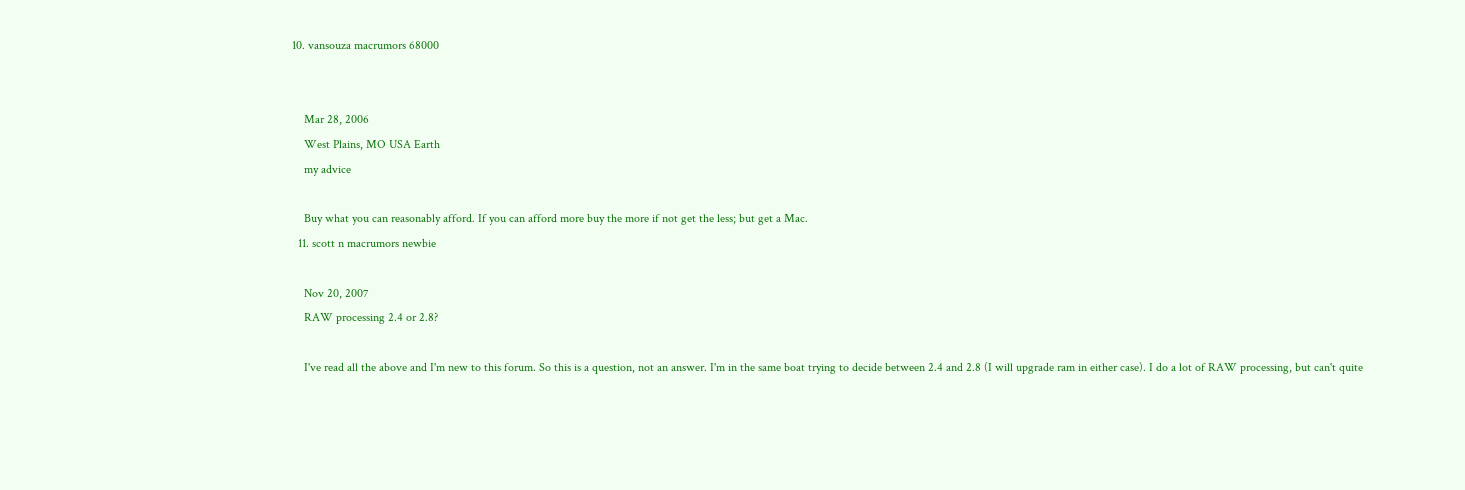10. vansouza macrumors 68000


    Mar 28, 2006
    West Plains, MO USA Earth
    my advice

    Buy what you can reasonably afford. If you can afford more buy the more if not get the less; but get a Mac.
  11. scott n macrumors newbie

    Nov 20, 2007
    RAW processing 2.4 or 2.8?

    I've read all the above and I'm new to this forum. So this is a question, not an answer. I'm in the same boat trying to decide between 2.4 and 2.8 (I will upgrade ram in either case). I do a lot of RAW processing, but can't quite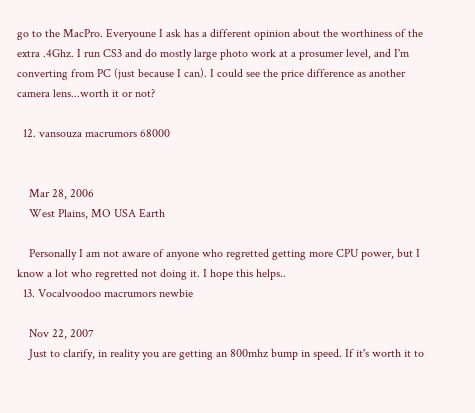go to the MacPro. Everyoune I ask has a different opinion about the worthiness of the extra .4Ghz. I run CS3 and do mostly large photo work at a prosumer level, and I'm converting from PC (just because I can). I could see the price difference as another camera lens...worth it or not?

  12. vansouza macrumors 68000


    Mar 28, 2006
    West Plains, MO USA Earth

    Personally I am not aware of anyone who regretted getting more CPU power, but I know a lot who regretted not doing it. I hope this helps..
  13. Vocalvoodoo macrumors newbie

    Nov 22, 2007
    Just to clarify, in reality you are getting an 800mhz bump in speed. If it's worth it to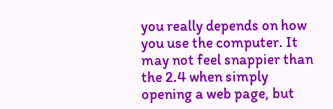you really depends on how you use the computer. It may not feel snappier than the 2.4 when simply opening a web page, but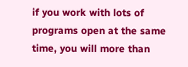if you work with lots of programs open at the same time, you will more than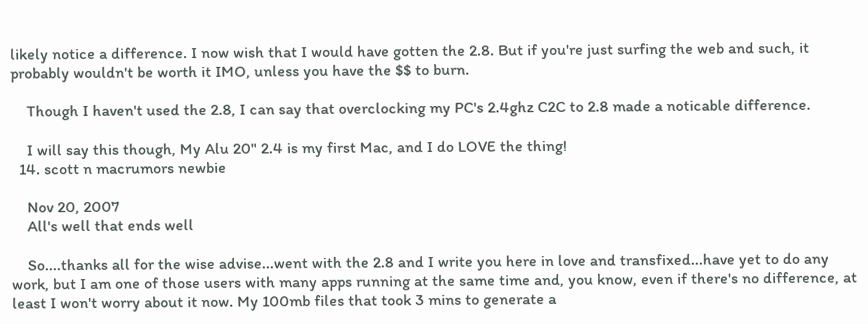likely notice a difference. I now wish that I would have gotten the 2.8. But if you're just surfing the web and such, it probably wouldn't be worth it IMO, unless you have the $$ to burn.

    Though I haven't used the 2.8, I can say that overclocking my PC's 2.4ghz C2C to 2.8 made a noticable difference.

    I will say this though, My Alu 20" 2.4 is my first Mac, and I do LOVE the thing!
  14. scott n macrumors newbie

    Nov 20, 2007
    All's well that ends well

    So....thanks all for the wise advise...went with the 2.8 and I write you here in love and transfixed...have yet to do any work, but I am one of those users with many apps running at the same time and, you know, even if there's no difference, at least I won't worry about it now. My 100mb files that took 3 mins to generate a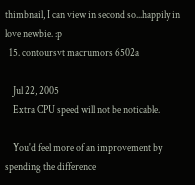thimbnail, I can view in second so...happily in love newbie. :p
  15. contoursvt macrumors 6502a

    Jul 22, 2005
    Extra CPU speed will not be noticable.

    You'd feel more of an improvement by spending the difference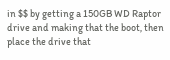in $$ by getting a 150GB WD Raptor drive and making that the boot, then place the drive that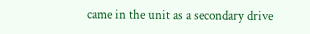came in the unit as a secondary drive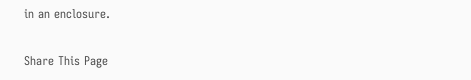in an enclosure.

Share This Page